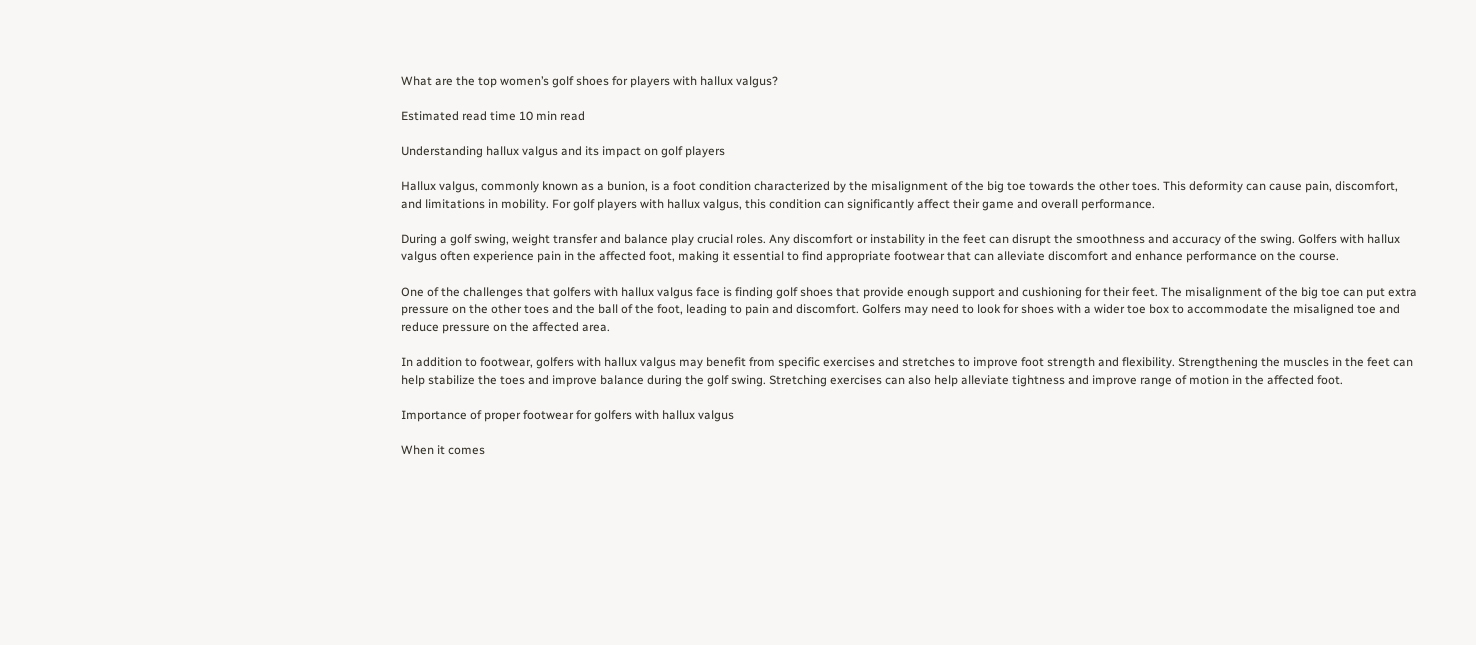What are the top women’s golf shoes for players with hallux valgus?

Estimated read time 10 min read

Understanding hallux valgus and its impact on golf players

Hallux valgus, commonly known as a bunion, is a foot condition characterized by the misalignment of the big toe towards the other toes. This deformity can cause pain, discomfort, and limitations in mobility. For golf players with hallux valgus, this condition can significantly affect their game and overall performance.

During a golf swing, weight transfer and balance play crucial roles. Any discomfort or instability in the feet can disrupt the smoothness and accuracy of the swing. Golfers with hallux valgus often experience pain in the affected foot, making it essential to find appropriate footwear that can alleviate discomfort and enhance performance on the course.

One of the challenges that golfers with hallux valgus face is finding golf shoes that provide enough support and cushioning for their feet. The misalignment of the big toe can put extra pressure on the other toes and the ball of the foot, leading to pain and discomfort. Golfers may need to look for shoes with a wider toe box to accommodate the misaligned toe and reduce pressure on the affected area.

In addition to footwear, golfers with hallux valgus may benefit from specific exercises and stretches to improve foot strength and flexibility. Strengthening the muscles in the feet can help stabilize the toes and improve balance during the golf swing. Stretching exercises can also help alleviate tightness and improve range of motion in the affected foot.

Importance of proper footwear for golfers with hallux valgus

When it comes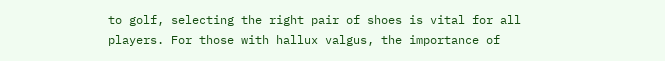to golf, selecting the right pair of shoes is vital for all players. For those with hallux valgus, the importance of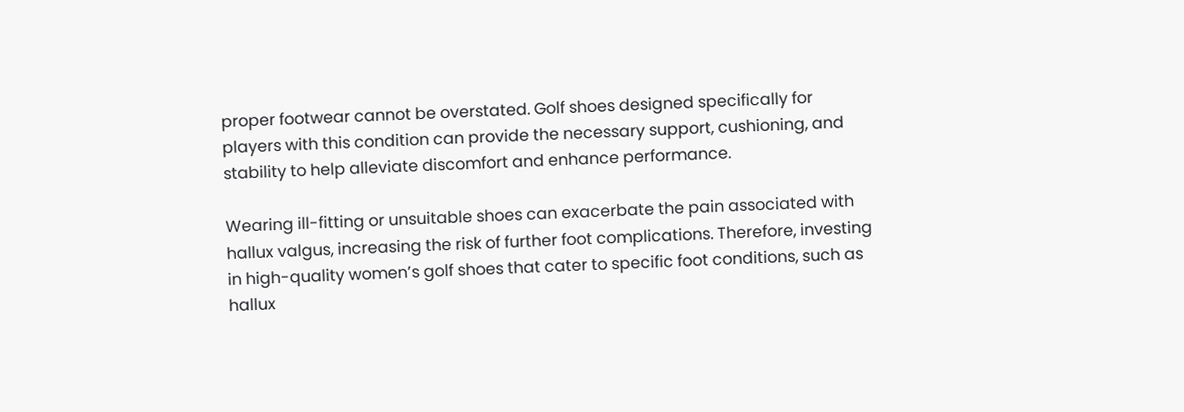proper footwear cannot be overstated. Golf shoes designed specifically for players with this condition can provide the necessary support, cushioning, and stability to help alleviate discomfort and enhance performance.

Wearing ill-fitting or unsuitable shoes can exacerbate the pain associated with hallux valgus, increasing the risk of further foot complications. Therefore, investing in high-quality women’s golf shoes that cater to specific foot conditions, such as hallux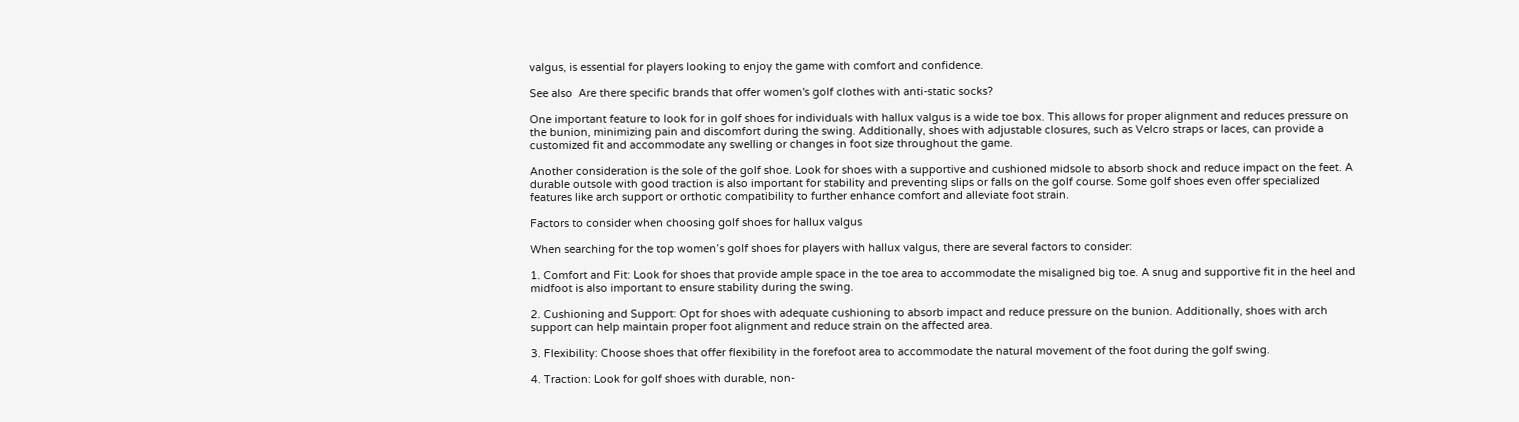valgus, is essential for players looking to enjoy the game with comfort and confidence.

See also  Are there specific brands that offer women's golf clothes with anti-static socks?

One important feature to look for in golf shoes for individuals with hallux valgus is a wide toe box. This allows for proper alignment and reduces pressure on the bunion, minimizing pain and discomfort during the swing. Additionally, shoes with adjustable closures, such as Velcro straps or laces, can provide a customized fit and accommodate any swelling or changes in foot size throughout the game.

Another consideration is the sole of the golf shoe. Look for shoes with a supportive and cushioned midsole to absorb shock and reduce impact on the feet. A durable outsole with good traction is also important for stability and preventing slips or falls on the golf course. Some golf shoes even offer specialized features like arch support or orthotic compatibility to further enhance comfort and alleviate foot strain.

Factors to consider when choosing golf shoes for hallux valgus

When searching for the top women’s golf shoes for players with hallux valgus, there are several factors to consider:

1. Comfort and Fit: Look for shoes that provide ample space in the toe area to accommodate the misaligned big toe. A snug and supportive fit in the heel and midfoot is also important to ensure stability during the swing.

2. Cushioning and Support: Opt for shoes with adequate cushioning to absorb impact and reduce pressure on the bunion. Additionally, shoes with arch support can help maintain proper foot alignment and reduce strain on the affected area.

3. Flexibility: Choose shoes that offer flexibility in the forefoot area to accommodate the natural movement of the foot during the golf swing.

4. Traction: Look for golf shoes with durable, non-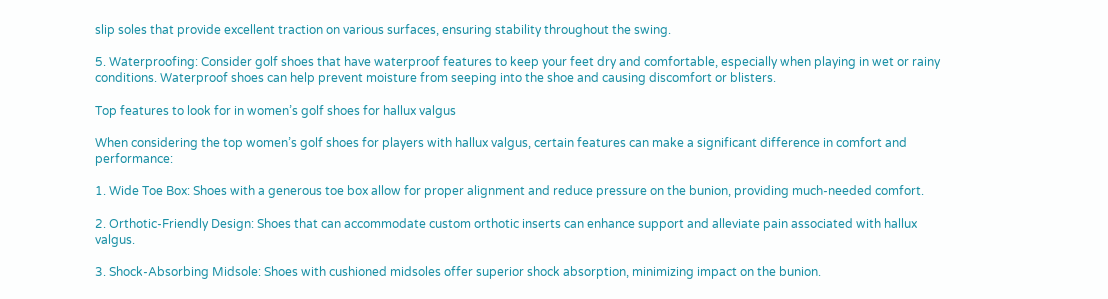slip soles that provide excellent traction on various surfaces, ensuring stability throughout the swing.

5. Waterproofing: Consider golf shoes that have waterproof features to keep your feet dry and comfortable, especially when playing in wet or rainy conditions. Waterproof shoes can help prevent moisture from seeping into the shoe and causing discomfort or blisters.

Top features to look for in women’s golf shoes for hallux valgus

When considering the top women’s golf shoes for players with hallux valgus, certain features can make a significant difference in comfort and performance:

1. Wide Toe Box: Shoes with a generous toe box allow for proper alignment and reduce pressure on the bunion, providing much-needed comfort.

2. Orthotic-Friendly Design: Shoes that can accommodate custom orthotic inserts can enhance support and alleviate pain associated with hallux valgus.

3. Shock-Absorbing Midsole: Shoes with cushioned midsoles offer superior shock absorption, minimizing impact on the bunion.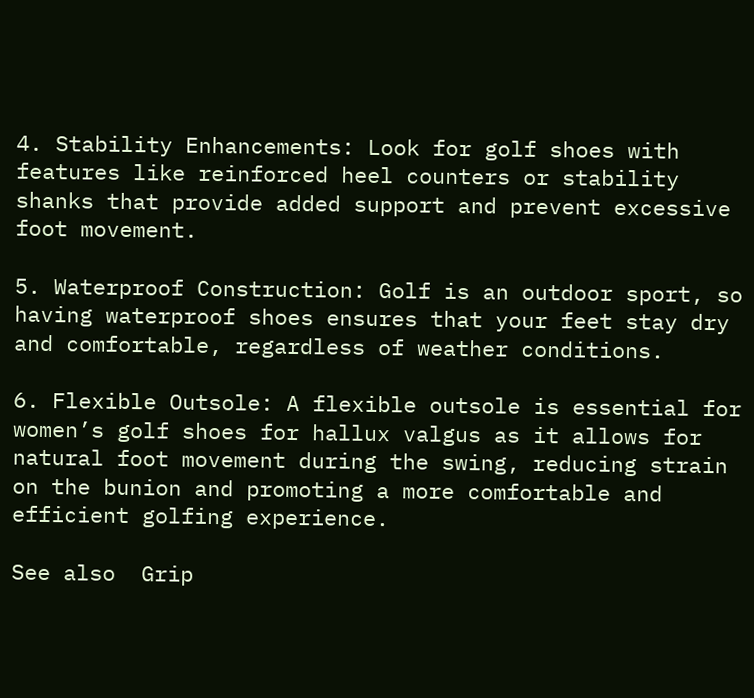4. Stability Enhancements: Look for golf shoes with features like reinforced heel counters or stability shanks that provide added support and prevent excessive foot movement.

5. Waterproof Construction: Golf is an outdoor sport, so having waterproof shoes ensures that your feet stay dry and comfortable, regardless of weather conditions.

6. Flexible Outsole: A flexible outsole is essential for women’s golf shoes for hallux valgus as it allows for natural foot movement during the swing, reducing strain on the bunion and promoting a more comfortable and efficient golfing experience.

See also  Grip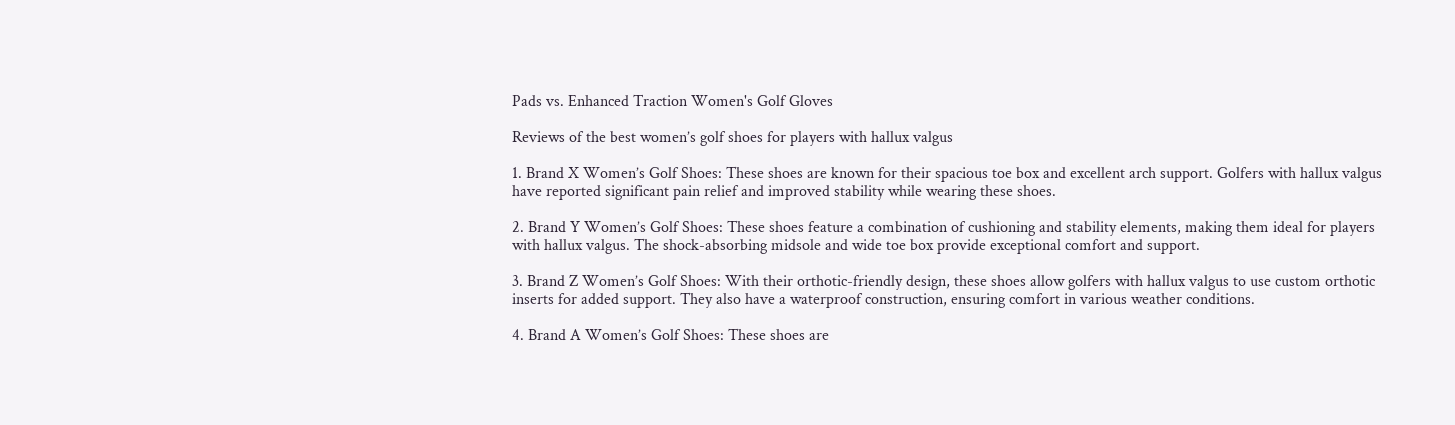Pads vs. Enhanced Traction Women's Golf Gloves

Reviews of the best women’s golf shoes for players with hallux valgus

1. Brand X Women’s Golf Shoes: These shoes are known for their spacious toe box and excellent arch support. Golfers with hallux valgus have reported significant pain relief and improved stability while wearing these shoes.

2. Brand Y Women’s Golf Shoes: These shoes feature a combination of cushioning and stability elements, making them ideal for players with hallux valgus. The shock-absorbing midsole and wide toe box provide exceptional comfort and support.

3. Brand Z Women’s Golf Shoes: With their orthotic-friendly design, these shoes allow golfers with hallux valgus to use custom orthotic inserts for added support. They also have a waterproof construction, ensuring comfort in various weather conditions.

4. Brand A Women’s Golf Shoes: These shoes are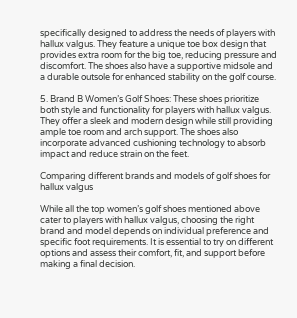specifically designed to address the needs of players with hallux valgus. They feature a unique toe box design that provides extra room for the big toe, reducing pressure and discomfort. The shoes also have a supportive midsole and a durable outsole for enhanced stability on the golf course.

5. Brand B Women’s Golf Shoes: These shoes prioritize both style and functionality for players with hallux valgus. They offer a sleek and modern design while still providing ample toe room and arch support. The shoes also incorporate advanced cushioning technology to absorb impact and reduce strain on the feet.

Comparing different brands and models of golf shoes for hallux valgus

While all the top women’s golf shoes mentioned above cater to players with hallux valgus, choosing the right brand and model depends on individual preference and specific foot requirements. It is essential to try on different options and assess their comfort, fit, and support before making a final decision.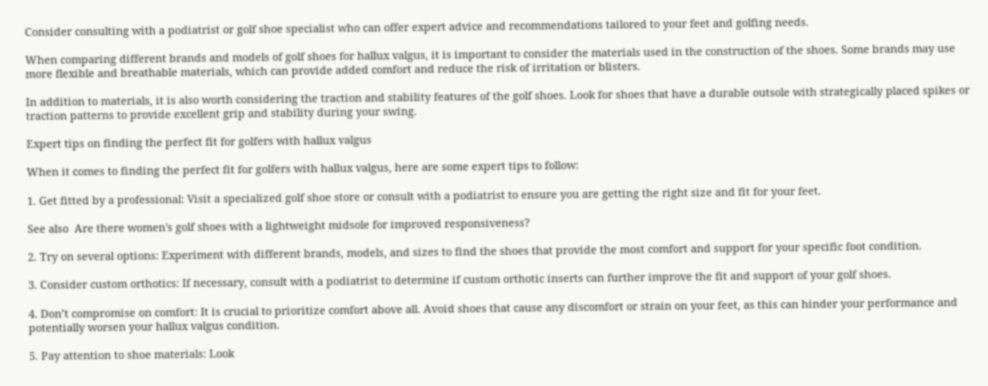Consider consulting with a podiatrist or golf shoe specialist who can offer expert advice and recommendations tailored to your feet and golfing needs.

When comparing different brands and models of golf shoes for hallux valgus, it is important to consider the materials used in the construction of the shoes. Some brands may use more flexible and breathable materials, which can provide added comfort and reduce the risk of irritation or blisters.

In addition to materials, it is also worth considering the traction and stability features of the golf shoes. Look for shoes that have a durable outsole with strategically placed spikes or traction patterns to provide excellent grip and stability during your swing.

Expert tips on finding the perfect fit for golfers with hallux valgus

When it comes to finding the perfect fit for golfers with hallux valgus, here are some expert tips to follow:

1. Get fitted by a professional: Visit a specialized golf shoe store or consult with a podiatrist to ensure you are getting the right size and fit for your feet.

See also  Are there women's golf shoes with a lightweight midsole for improved responsiveness?

2. Try on several options: Experiment with different brands, models, and sizes to find the shoes that provide the most comfort and support for your specific foot condition.

3. Consider custom orthotics: If necessary, consult with a podiatrist to determine if custom orthotic inserts can further improve the fit and support of your golf shoes.

4. Don’t compromise on comfort: It is crucial to prioritize comfort above all. Avoid shoes that cause any discomfort or strain on your feet, as this can hinder your performance and potentially worsen your hallux valgus condition.

5. Pay attention to shoe materials: Look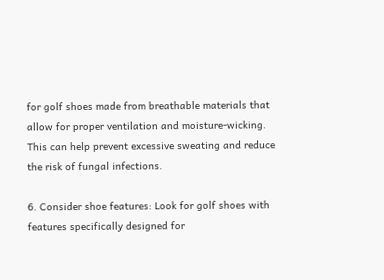for golf shoes made from breathable materials that allow for proper ventilation and moisture-wicking. This can help prevent excessive sweating and reduce the risk of fungal infections.

6. Consider shoe features: Look for golf shoes with features specifically designed for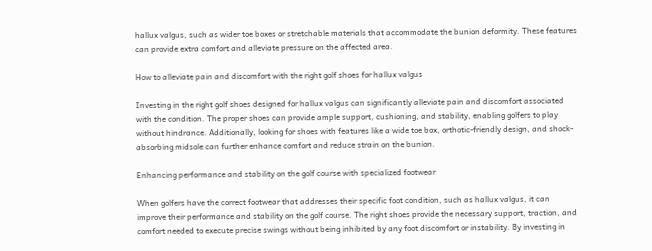hallux valgus, such as wider toe boxes or stretchable materials that accommodate the bunion deformity. These features can provide extra comfort and alleviate pressure on the affected area.

How to alleviate pain and discomfort with the right golf shoes for hallux valgus

Investing in the right golf shoes designed for hallux valgus can significantly alleviate pain and discomfort associated with the condition. The proper shoes can provide ample support, cushioning, and stability, enabling golfers to play without hindrance. Additionally, looking for shoes with features like a wide toe box, orthotic-friendly design, and shock-absorbing midsole can further enhance comfort and reduce strain on the bunion.

Enhancing performance and stability on the golf course with specialized footwear

When golfers have the correct footwear that addresses their specific foot condition, such as hallux valgus, it can improve their performance and stability on the golf course. The right shoes provide the necessary support, traction, and comfort needed to execute precise swings without being inhibited by any foot discomfort or instability. By investing in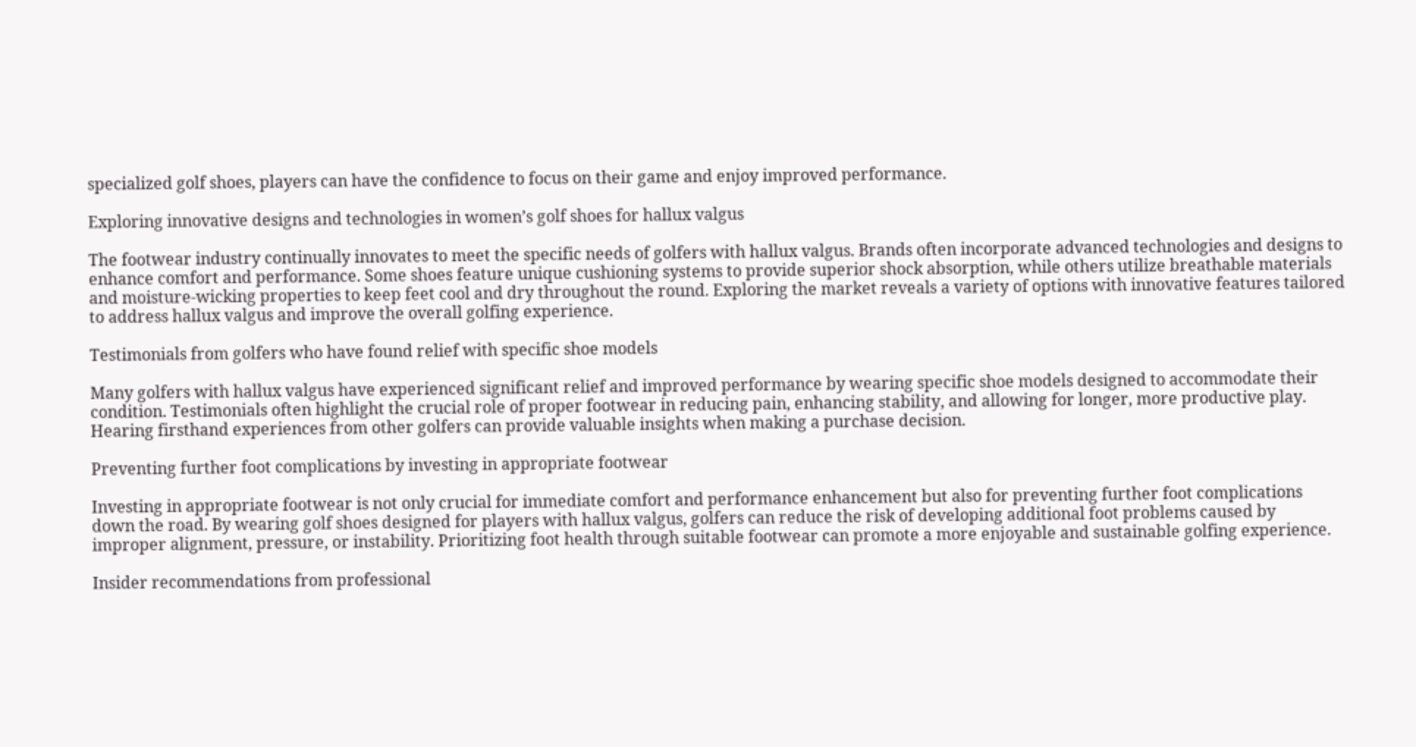specialized golf shoes, players can have the confidence to focus on their game and enjoy improved performance.

Exploring innovative designs and technologies in women’s golf shoes for hallux valgus

The footwear industry continually innovates to meet the specific needs of golfers with hallux valgus. Brands often incorporate advanced technologies and designs to enhance comfort and performance. Some shoes feature unique cushioning systems to provide superior shock absorption, while others utilize breathable materials and moisture-wicking properties to keep feet cool and dry throughout the round. Exploring the market reveals a variety of options with innovative features tailored to address hallux valgus and improve the overall golfing experience.

Testimonials from golfers who have found relief with specific shoe models

Many golfers with hallux valgus have experienced significant relief and improved performance by wearing specific shoe models designed to accommodate their condition. Testimonials often highlight the crucial role of proper footwear in reducing pain, enhancing stability, and allowing for longer, more productive play. Hearing firsthand experiences from other golfers can provide valuable insights when making a purchase decision.

Preventing further foot complications by investing in appropriate footwear

Investing in appropriate footwear is not only crucial for immediate comfort and performance enhancement but also for preventing further foot complications down the road. By wearing golf shoes designed for players with hallux valgus, golfers can reduce the risk of developing additional foot problems caused by improper alignment, pressure, or instability. Prioritizing foot health through suitable footwear can promote a more enjoyable and sustainable golfing experience.

Insider recommendations from professional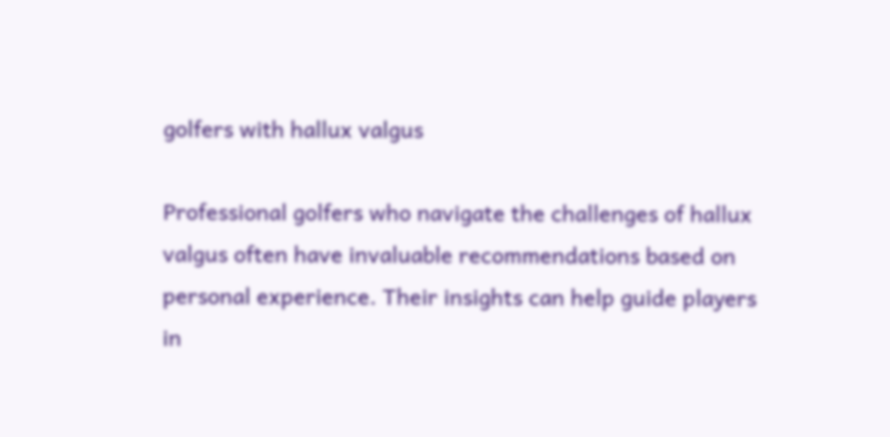golfers with hallux valgus

Professional golfers who navigate the challenges of hallux valgus often have invaluable recommendations based on personal experience. Their insights can help guide players in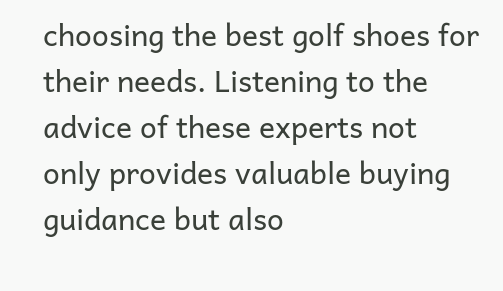choosing the best golf shoes for their needs. Listening to the advice of these experts not only provides valuable buying guidance but also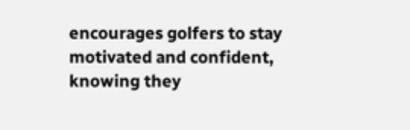encourages golfers to stay motivated and confident, knowing they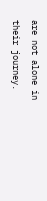are not alone in their journey.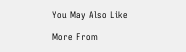You May Also Like

More From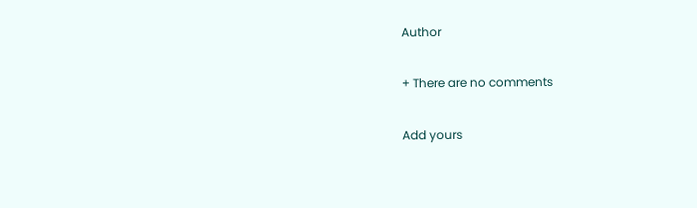Author

+ There are no comments

Add yours